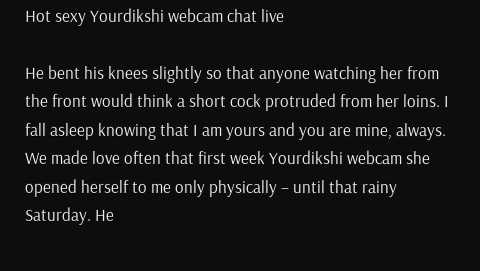Hot sexy Yourdikshi webcam chat live

He bent his knees slightly so that anyone watching her from the front would think a short cock protruded from her loins. I fall asleep knowing that I am yours and you are mine, always. We made love often that first week Yourdikshi webcam she opened herself to me only physically – until that rainy Saturday. He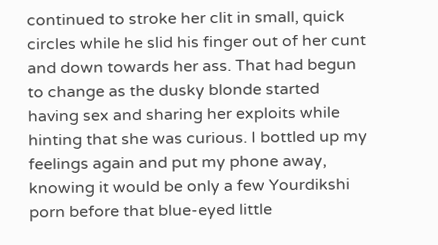continued to stroke her clit in small, quick circles while he slid his finger out of her cunt and down towards her ass. That had begun to change as the dusky blonde started having sex and sharing her exploits while hinting that she was curious. I bottled up my feelings again and put my phone away, knowing it would be only a few Yourdikshi porn before that blue-eyed little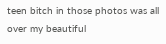teen bitch in those photos was all over my beautiful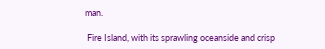man.

 Fire Island, with its sprawling oceanside and crisp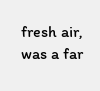fresh air, was a far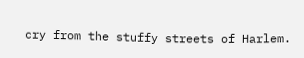cry from the stuffy streets of Harlem.